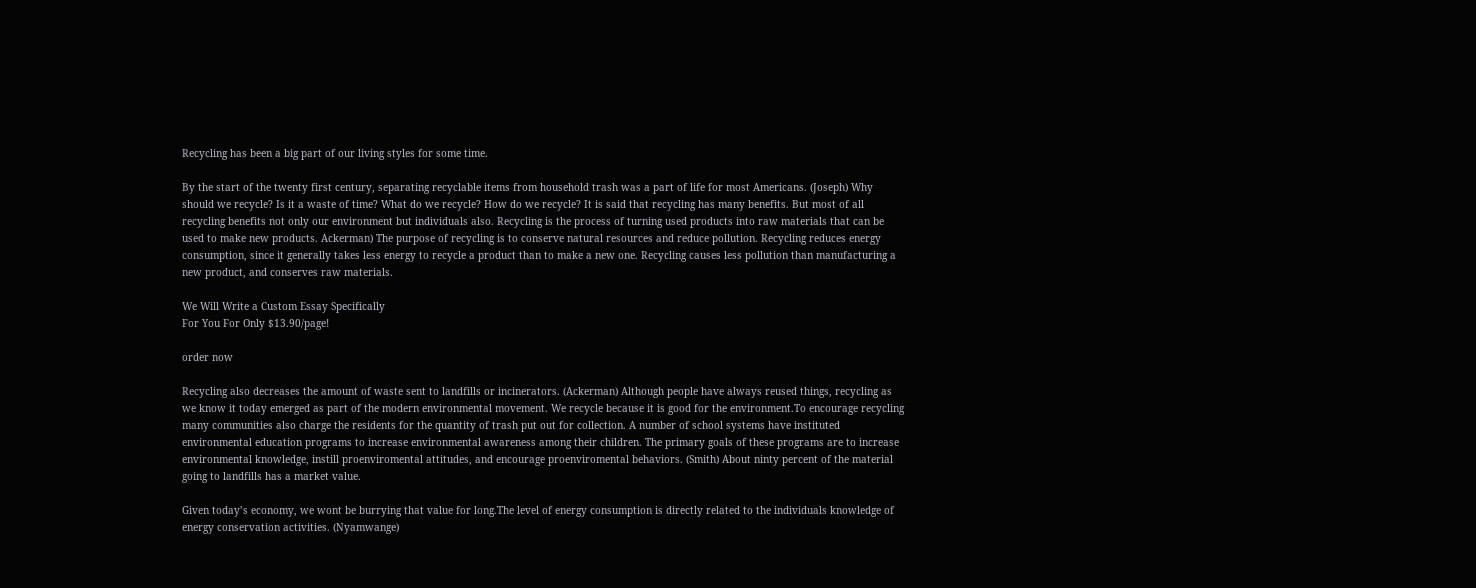Recycling has been a big part of our living styles for some time.

By the start of the twenty first century, separating recyclable items from household trash was a part of life for most Americans. (Joseph) Why should we recycle? Is it a waste of time? What do we recycle? How do we recycle? It is said that recycling has many benefits. But most of all recycling benefits not only our environment but individuals also. Recycling is the process of turning used products into raw materials that can be used to make new products. Ackerman) The purpose of recycling is to conserve natural resources and reduce pollution. Recycling reduces energy consumption, since it generally takes less energy to recycle a product than to make a new one. Recycling causes less pollution than manufacturing a new product, and conserves raw materials.

We Will Write a Custom Essay Specifically
For You For Only $13.90/page!

order now

Recycling also decreases the amount of waste sent to landfills or incinerators. (Ackerman) Although people have always reused things, recycling as we know it today emerged as part of the modern environmental movement. We recycle because it is good for the environment.To encourage recycling many communities also charge the residents for the quantity of trash put out for collection. A number of school systems have instituted environmental education programs to increase environmental awareness among their children. The primary goals of these programs are to increase environmental knowledge, instill proenviromental attitudes, and encourage proenviromental behaviors. (Smith) About ninty percent of the material going to landfills has a market value.

Given today’s economy, we wont be burrying that value for long.The level of energy consumption is directly related to the individuals knowledge of energy conservation activities. (Nyamwange)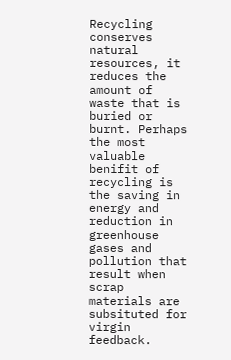Recycling conserves natural resources, it reduces the amount of waste that is buried or burnt. Perhaps the most valuable benifit of recycling is the saving in energy and reduction in greenhouse gases and pollution that result when scrap materials are subsituted for virgin feedback.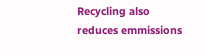Recycling also reduces emmissions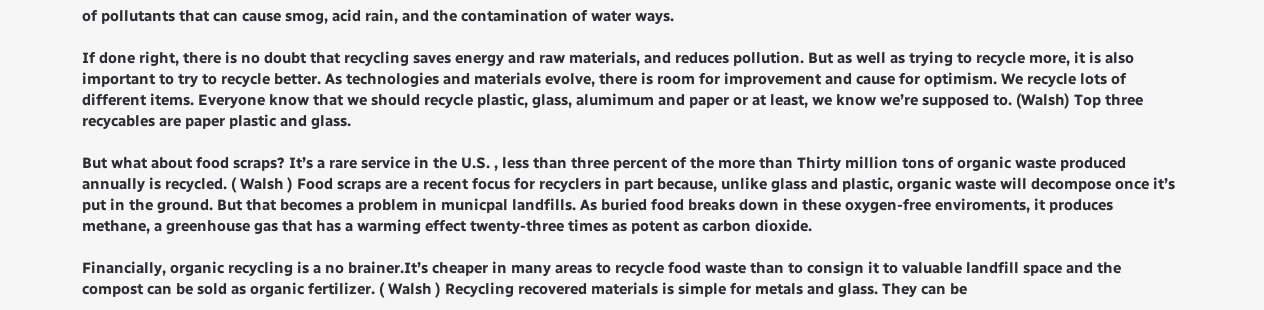of pollutants that can cause smog, acid rain, and the contamination of water ways.

If done right, there is no doubt that recycling saves energy and raw materials, and reduces pollution. But as well as trying to recycle more, it is also important to try to recycle better. As technologies and materials evolve, there is room for improvement and cause for optimism. We recycle lots of different items. Everyone know that we should recycle plastic, glass, alumimum and paper or at least, we know we’re supposed to. (Walsh) Top three recycables are paper plastic and glass.

But what about food scraps? It’s a rare service in the U.S. , less than three percent of the more than Thirty million tons of organic waste produced annually is recycled. ( Walsh ) Food scraps are a recent focus for recyclers in part because, unlike glass and plastic, organic waste will decompose once it’s put in the ground. But that becomes a problem in municpal landfills. As buried food breaks down in these oxygen-free enviroments, it produces methane, a greenhouse gas that has a warming effect twenty-three times as potent as carbon dioxide.

Financially, organic recycling is a no brainer.It’s cheaper in many areas to recycle food waste than to consign it to valuable landfill space and the compost can be sold as organic fertilizer. ( Walsh ) Recycling recovered materials is simple for metals and glass. They can be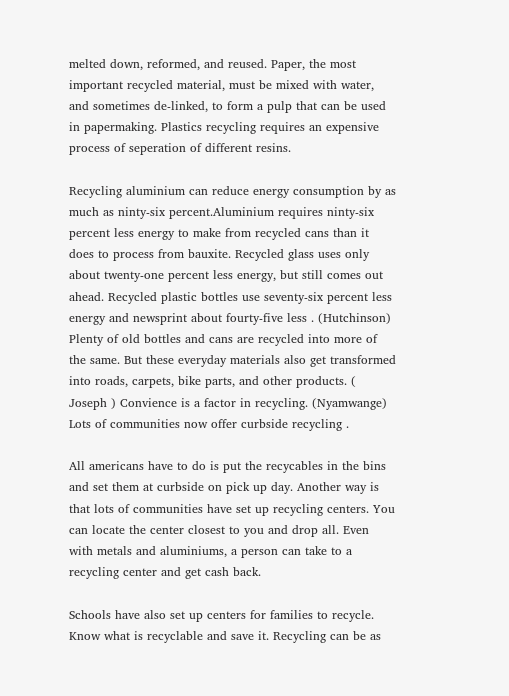melted down, reformed, and reused. Paper, the most important recycled material, must be mixed with water, and sometimes de-linked, to form a pulp that can be used in papermaking. Plastics recycling requires an expensive process of seperation of different resins.

Recycling aluminium can reduce energy consumption by as much as ninty-six percent.Aluminium requires ninty-six percent less energy to make from recycled cans than it does to process from bauxite. Recycled glass uses only about twenty-one percent less energy, but still comes out ahead. Recycled plastic bottles use seventy-six percent less energy and newsprint about fourty-five less . (Hutchinson) Plenty of old bottles and cans are recycled into more of the same. But these everyday materials also get transformed into roads, carpets, bike parts, and other products. ( Joseph ) Convience is a factor in recycling. (Nyamwange) Lots of communities now offer curbside recycling .

All americans have to do is put the recycables in the bins and set them at curbside on pick up day. Another way is that lots of communities have set up recycling centers. You can locate the center closest to you and drop all. Even with metals and aluminiums, a person can take to a recycling center and get cash back.

Schools have also set up centers for families to recycle. Know what is recyclable and save it. Recycling can be as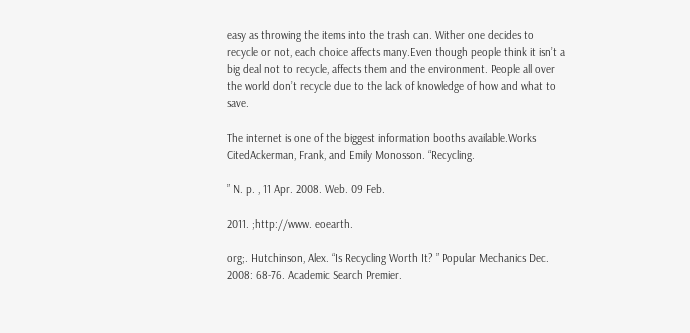easy as throwing the items into the trash can. Wither one decides to recycle or not, each choice affects many.Even though people think it isn’t a big deal not to recycle, affects them and the environment. People all over the world don’t recycle due to the lack of knowledge of how and what to save.

The internet is one of the biggest information booths available.Works CitedAckerman, Frank, and Emily Monosson. “Recycling.

” N. p. , 11 Apr. 2008. Web. 09 Feb.

2011. ;http://www. eoearth.

org;. Hutchinson, Alex. “Is Recycling Worth It? ” Popular Mechanics Dec. 2008: 68-76. Academic Search Premier.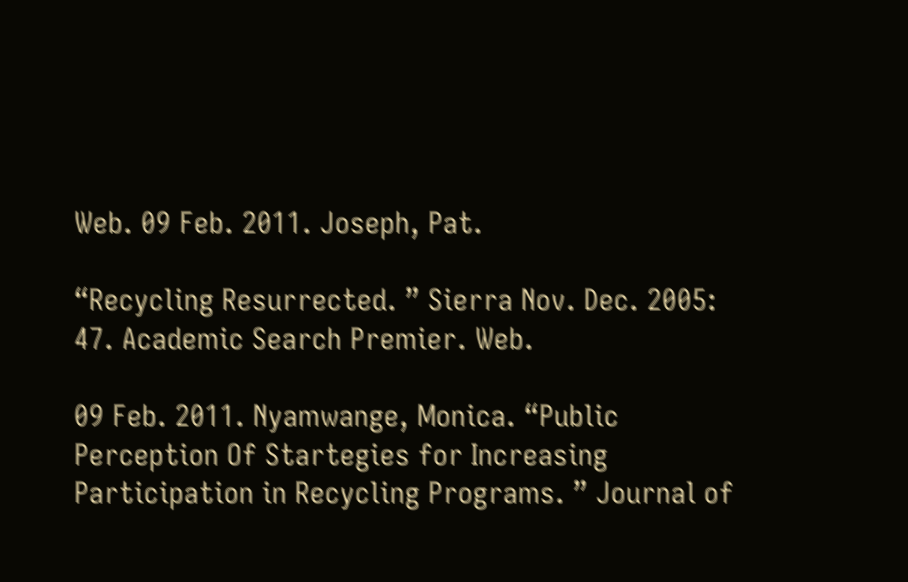Web. 09 Feb. 2011. Joseph, Pat.

“Recycling Resurrected. ” Sierra Nov. Dec. 2005: 47. Academic Search Premier. Web.

09 Feb. 2011. Nyamwange, Monica. “Public Perception Of Startegies for Increasing Participation in Recycling Programs. ” Journal of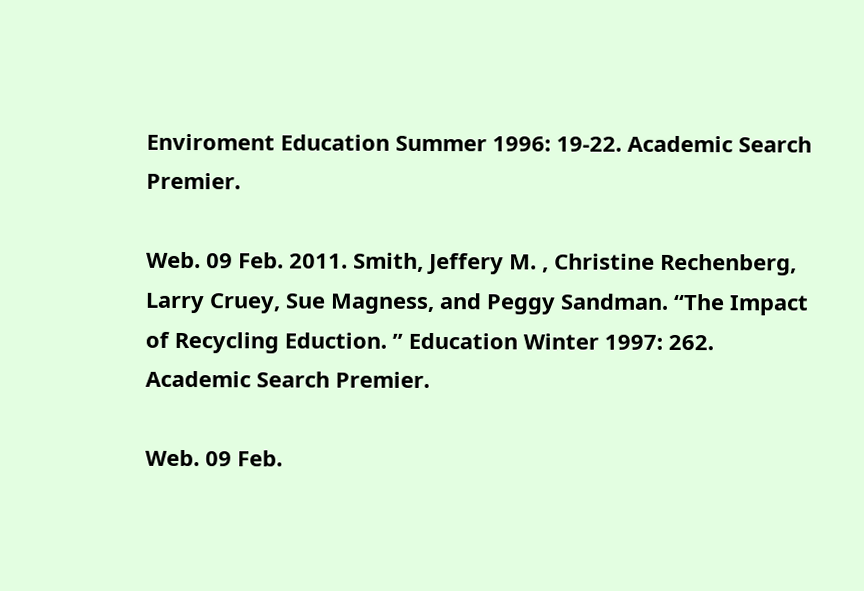Enviroment Education Summer 1996: 19-22. Academic Search Premier.

Web. 09 Feb. 2011. Smith, Jeffery M. , Christine Rechenberg, Larry Cruey, Sue Magness, and Peggy Sandman. “The Impact of Recycling Eduction. ” Education Winter 1997: 262. Academic Search Premier.

Web. 09 Feb.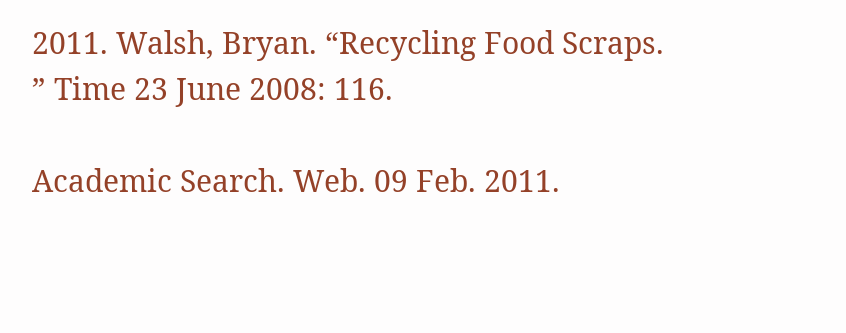2011. Walsh, Bryan. “Recycling Food Scraps. ” Time 23 June 2008: 116.

Academic Search. Web. 09 Feb. 2011.